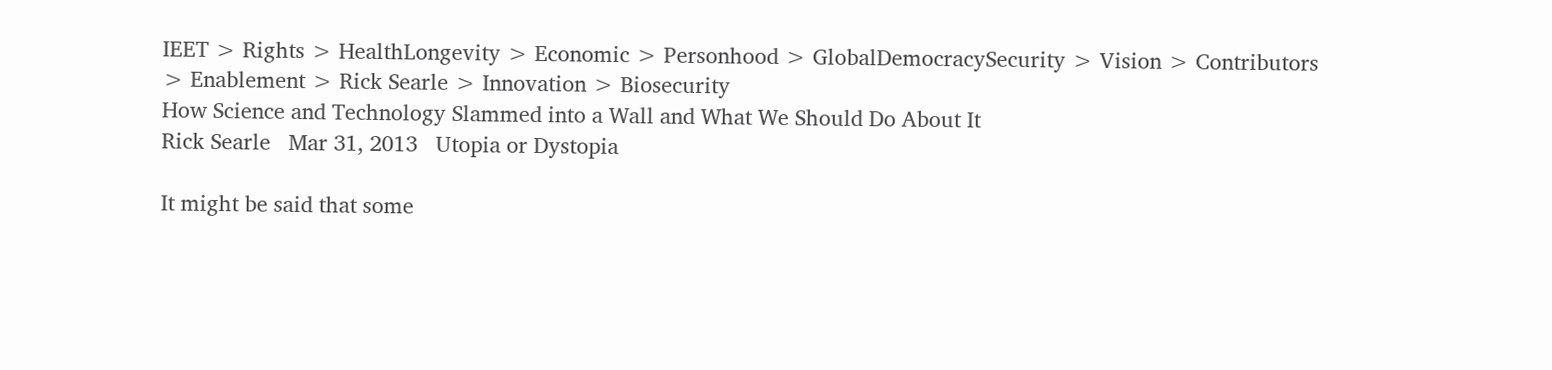IEET > Rights > HealthLongevity > Economic > Personhood > GlobalDemocracySecurity > Vision > Contributors > Enablement > Rick Searle > Innovation > Biosecurity
How Science and Technology Slammed into a Wall and What We Should Do About It
Rick Searle   Mar 31, 2013   Utopia or Dystopia

It might be said that some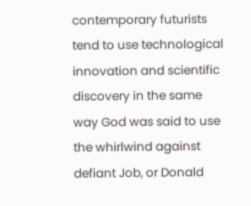contemporary futurists tend to use technological innovation and scientific discovery in the same way God was said to use the whirlwind against defiant Job, or Donald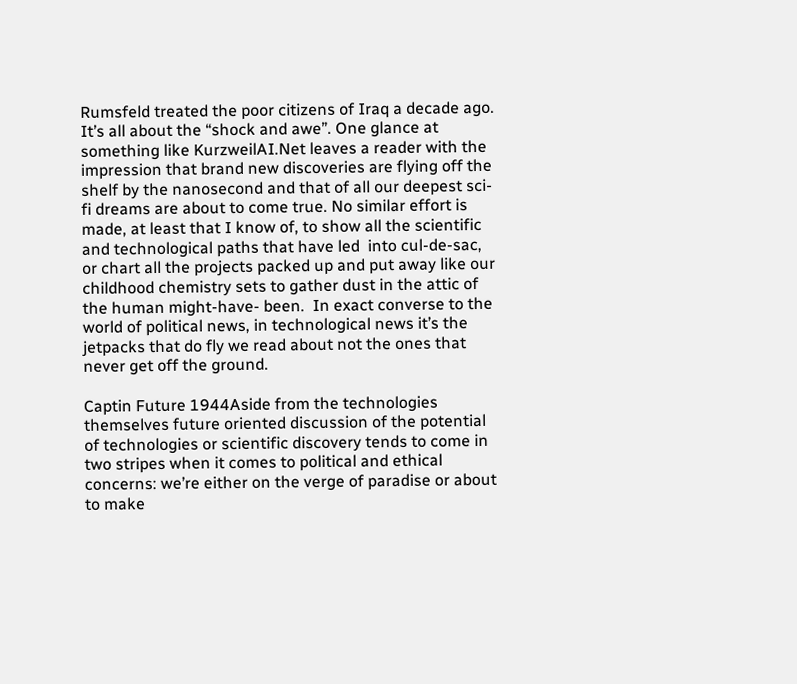Rumsfeld treated the poor citizens of Iraq a decade ago. It’s all about the “shock and awe”. One glance at something like KurzweilAI.Net leaves a reader with the impression that brand new discoveries are flying off the shelf by the nanosecond and that of all our deepest sci-fi dreams are about to come true. No similar effort is made, at least that I know of, to show all the scientific and technological paths that have led  into cul-de-sac, or chart all the projects packed up and put away like our childhood chemistry sets to gather dust in the attic of the human might-have- been.  In exact converse to the world of political news, in technological news it’s the jetpacks that do fly we read about not the ones that never get off the ground.

Captin Future 1944Aside from the technologies themselves future oriented discussion of the potential of technologies or scientific discovery tends to come in two stripes when it comes to political and ethical concerns: we’re either on the verge of paradise or about to make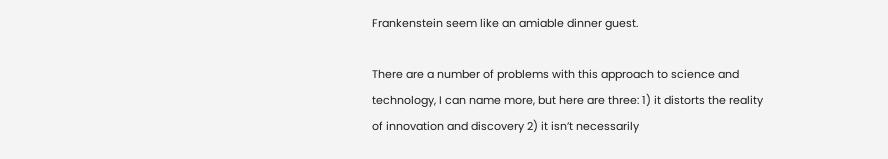Frankenstein seem like an amiable dinner guest.

There are a number of problems with this approach to science and technology, I can name more, but here are three: 1) it distorts the reality of innovation and discovery 2) it isn’t necessarily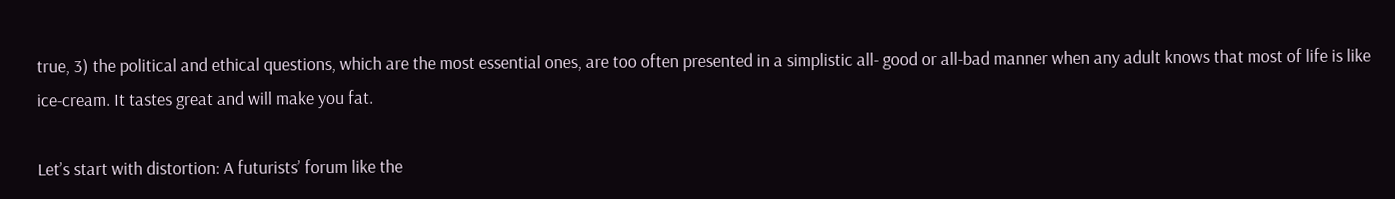true, 3) the political and ethical questions, which are the most essential ones, are too often presented in a simplistic all- good or all-bad manner when any adult knows that most of life is like ice-cream. It tastes great and will make you fat.

Let’s start with distortion: A futurists’ forum like the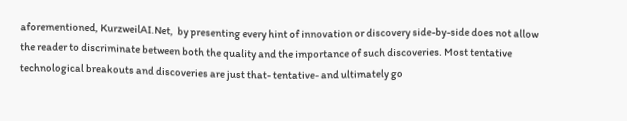aforementioned, KurzweilAI.Net,  by presenting every hint of innovation or discovery side-by-side does not allow the reader to discriminate between both the quality and the importance of such discoveries. Most tentative technological breakouts and discoveries are just that- tentative- and ultimately go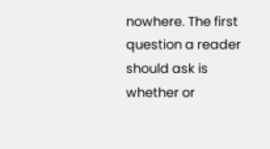nowhere. The first question a reader should ask is whether or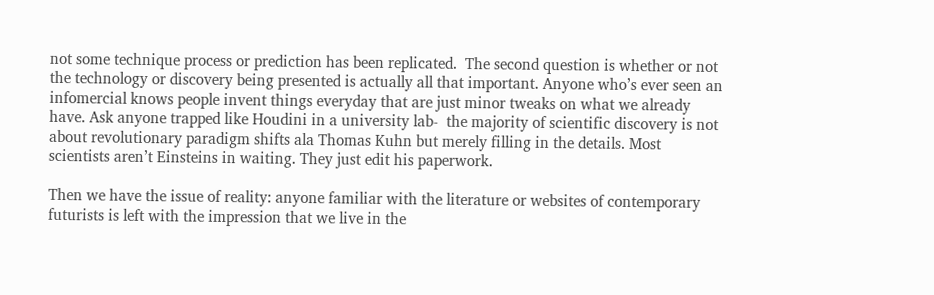not some technique process or prediction has been replicated.  The second question is whether or not the technology or discovery being presented is actually all that important. Anyone who’s ever seen an infomercial knows people invent things everyday that are just minor tweaks on what we already have. Ask anyone trapped like Houdini in a university lab-  the majority of scientific discovery is not about revolutionary paradigm shifts ala Thomas Kuhn but merely filling in the details. Most scientists aren’t Einsteins in waiting. They just edit his paperwork.

Then we have the issue of reality: anyone familiar with the literature or websites of contemporary futurists is left with the impression that we live in the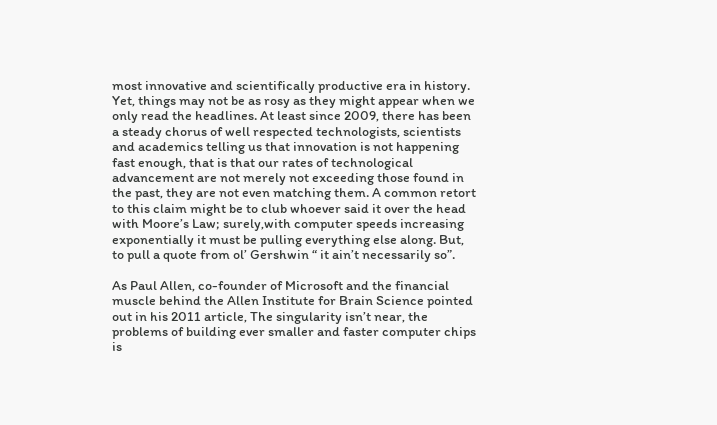most innovative and scientifically productive era in history. Yet, things may not be as rosy as they might appear when we only read the headlines. At least since 2009, there has been a steady chorus of well respected technologists, scientists and academics telling us that innovation is not happening fast enough, that is that our rates of technological advancement are not merely not exceeding those found in the past, they are not even matching them. A common retort to this claim might be to club whoever said it over the head with Moore’s Law; surely,with computer speeds increasing exponentially it must be pulling everything else along. But, to pull a quote from ol’ Gershwin “ it ain’t necessarily so”.

As Paul Allen, co-founder of Microsoft and the financial muscle behind the Allen Institute for Brain Science pointed out in his 2011 article, The singularity isn’t near, the problems of building ever smaller and faster computer chips is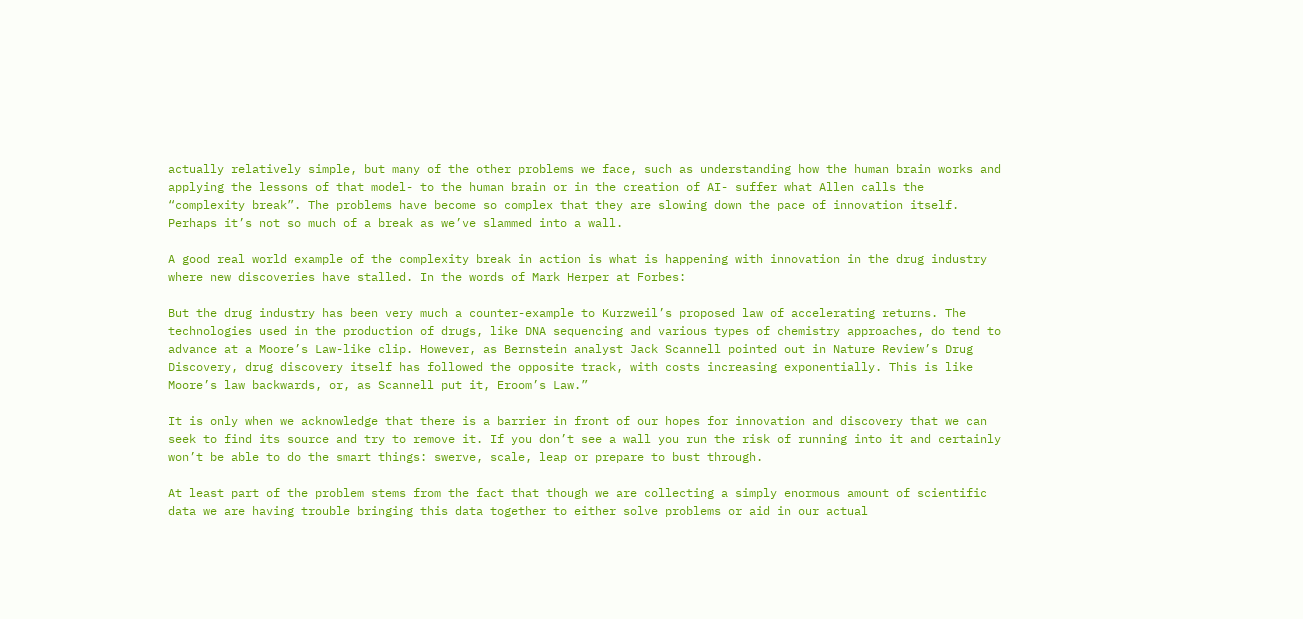actually relatively simple, but many of the other problems we face, such as understanding how the human brain works and applying the lessons of that model- to the human brain or in the creation of AI- suffer what Allen calls the “complexity break”. The problems have become so complex that they are slowing down the pace of innovation itself. Perhaps it’s not so much of a break as we’ve slammed into a wall.

A good real world example of the complexity break in action is what is happening with innovation in the drug industry where new discoveries have stalled. In the words of Mark Herper at Forbes:

But the drug industry has been very much a counter-example to Kurzweil’s proposed law of accelerating returns. The technologies used in the production of drugs, like DNA sequencing and various types of chemistry approaches, do tend to advance at a Moore’s Law-like clip. However, as Bernstein analyst Jack Scannell pointed out in Nature Review’s Drug Discovery, drug discovery itself has followed the opposite track, with costs increasing exponentially. This is like Moore’s law backwards, or, as Scannell put it, Eroom’s Law.”

It is only when we acknowledge that there is a barrier in front of our hopes for innovation and discovery that we can seek to find its source and try to remove it. If you don’t see a wall you run the risk of running into it and certainly won’t be able to do the smart things: swerve, scale, leap or prepare to bust through.

At least part of the problem stems from the fact that though we are collecting a simply enormous amount of scientific data we are having trouble bringing this data together to either solve problems or aid in our actual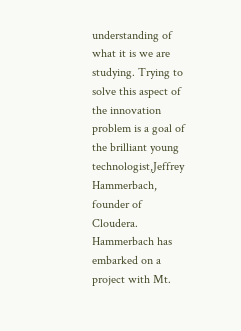understanding of what it is we are studying. Trying to solve this aspect of the innovation problem is a goal of the brilliant young technologist,Jeffrey Hammerbach, founder of Cloudera. Hammerbach has embarked on a project with Mt.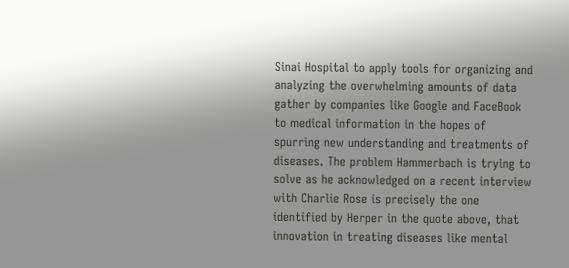Sinai Hospital to apply tools for organizing and analyzing the overwhelming amounts of data gather by companies like Google and FaceBook to medical information in the hopes of spurring new understanding and treatments of diseases. The problem Hammerbach is trying to solve as he acknowledged on a recent interview with Charlie Rose is precisely the one identified by Herper in the quote above, that innovation in treating diseases like mental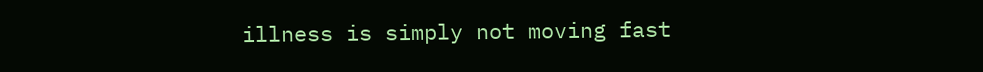illness is simply not moving fast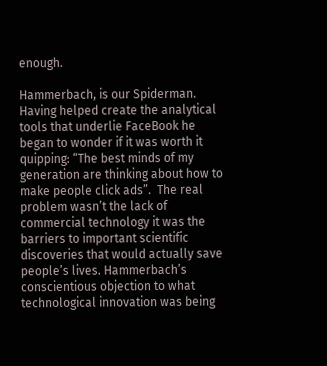enough.

Hammerbach, is our Spiderman. Having helped create the analytical tools that underlie FaceBook he began to wonder if it was worth it quipping: “The best minds of my generation are thinking about how to make people click ads”.  The real problem wasn’t the lack of commercial technology it was the barriers to important scientific discoveries that would actually save people’s lives. Hammerbach’s conscientious objection to what technological innovation was being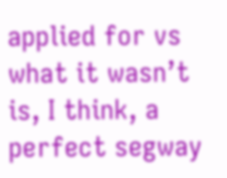applied for vs what it wasn’t is, I think, a perfect segway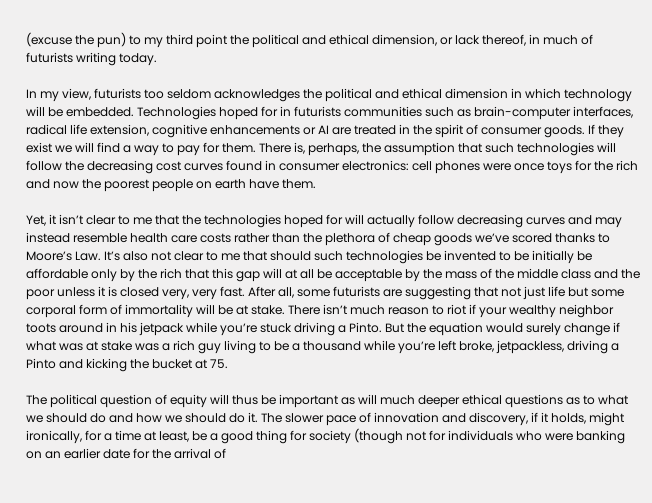(excuse the pun) to my third point the political and ethical dimension, or lack thereof, in much of futurists writing today.

In my view, futurists too seldom acknowledges the political and ethical dimension in which technology will be embedded. Technologies hoped for in futurists communities such as brain-computer interfaces, radical life extension, cognitive enhancements or AI are treated in the spirit of consumer goods. If they exist we will find a way to pay for them. There is, perhaps, the assumption that such technologies will follow the decreasing cost curves found in consumer electronics: cell phones were once toys for the rich and now the poorest people on earth have them.

Yet, it isn’t clear to me that the technologies hoped for will actually follow decreasing curves and may instead resemble health care costs rather than the plethora of cheap goods we’ve scored thanks to Moore’s Law. It’s also not clear to me that should such technologies be invented to be initially be affordable only by the rich that this gap will at all be acceptable by the mass of the middle class and the poor unless it is closed very, very fast. After all, some futurists are suggesting that not just life but some corporal form of immortality will be at stake. There isn’t much reason to riot if your wealthy neighbor toots around in his jetpack while you’re stuck driving a Pinto. But the equation would surely change if what was at stake was a rich guy living to be a thousand while you’re left broke, jetpackless, driving a Pinto and kicking the bucket at 75.

The political question of equity will thus be important as will much deeper ethical questions as to what we should do and how we should do it. The slower pace of innovation and discovery, if it holds, might ironically, for a time at least, be a good thing for society (though not for individuals who were banking on an earlier date for the arrival of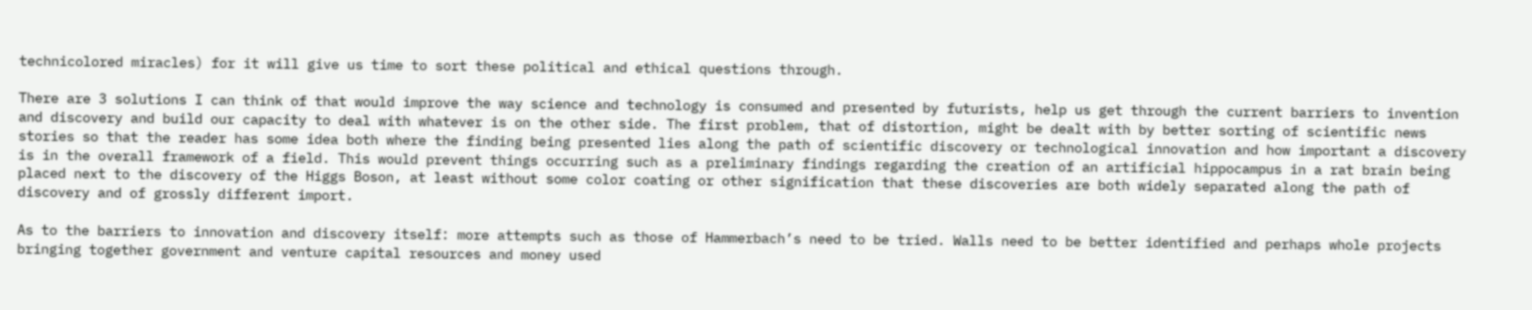technicolored miracles) for it will give us time to sort these political and ethical questions through.

There are 3 solutions I can think of that would improve the way science and technology is consumed and presented by futurists, help us get through the current barriers to invention and discovery and build our capacity to deal with whatever is on the other side. The first problem, that of distortion, might be dealt with by better sorting of scientific news stories so that the reader has some idea both where the finding being presented lies along the path of scientific discovery or technological innovation and how important a discovery is in the overall framework of a field. This would prevent things occurring such as a preliminary findings regarding the creation of an artificial hippocampus in a rat brain being placed next to the discovery of the Higgs Boson, at least without some color coating or other signification that these discoveries are both widely separated along the path of discovery and of grossly different import.

As to the barriers to innovation and discovery itself: more attempts such as those of Hammerbach’s need to be tried. Walls need to be better identified and perhaps whole projects bringing together government and venture capital resources and money used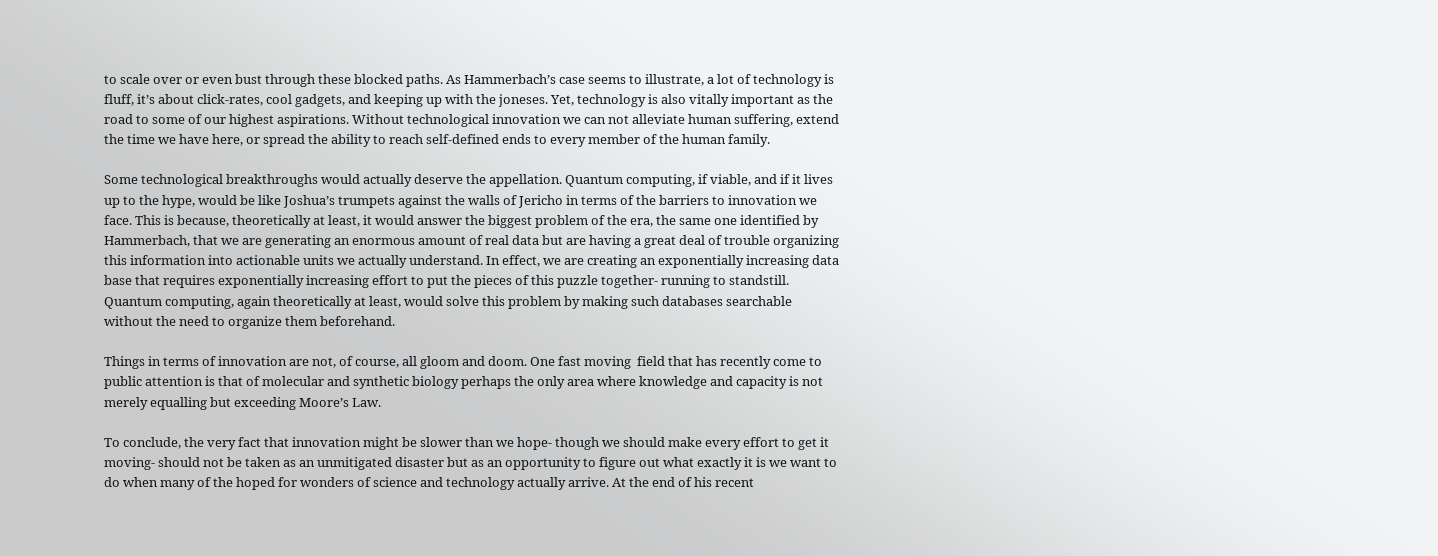to scale over or even bust through these blocked paths. As Hammerbach’s case seems to illustrate, a lot of technology is fluff, it’s about click-rates, cool gadgets, and keeping up with the joneses. Yet, technology is also vitally important as the road to some of our highest aspirations. Without technological innovation we can not alleviate human suffering, extend the time we have here, or spread the ability to reach self-defined ends to every member of the human family.

Some technological breakthroughs would actually deserve the appellation. Quantum computing, if viable, and if it lives up to the hype, would be like Joshua’s trumpets against the walls of Jericho in terms of the barriers to innovation we face. This is because, theoretically at least, it would answer the biggest problem of the era, the same one identified by Hammerbach, that we are generating an enormous amount of real data but are having a great deal of trouble organizing this information into actionable units we actually understand. In effect, we are creating an exponentially increasing data base that requires exponentially increasing effort to put the pieces of this puzzle together- running to standstill. Quantum computing, again theoretically at least, would solve this problem by making such databases searchable without the need to organize them beforehand.

Things in terms of innovation are not, of course, all gloom and doom. One fast moving  field that has recently come to public attention is that of molecular and synthetic biology perhaps the only area where knowledge and capacity is not merely equalling but exceeding Moore’s Law.

To conclude, the very fact that innovation might be slower than we hope- though we should make every effort to get it moving- should not be taken as an unmitigated disaster but as an opportunity to figure out what exactly it is we want to do when many of the hoped for wonders of science and technology actually arrive. At the end of his recent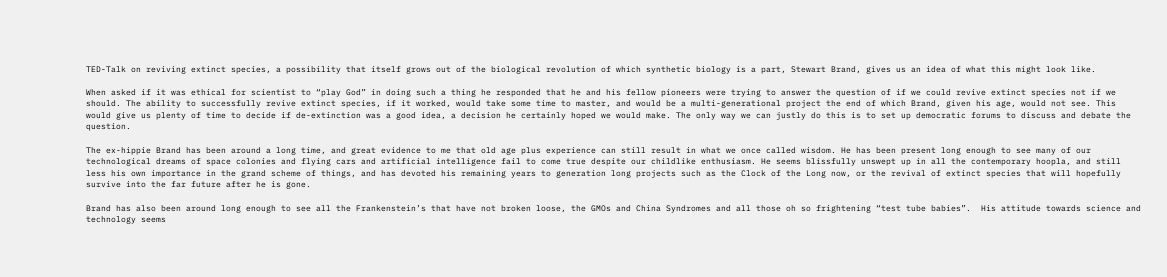TED-Talk on reviving extinct species, a possibility that itself grows out of the biological revolution of which synthetic biology is a part, Stewart Brand, gives us an idea of what this might look like.

When asked if it was ethical for scientist to “play God” in doing such a thing he responded that he and his fellow pioneers were trying to answer the question of if we could revive extinct species not if we should. The ability to successfully revive extinct species, if it worked, would take some time to master, and would be a multi-generational project the end of which Brand, given his age, would not see. This would give us plenty of time to decide if de-extinction was a good idea, a decision he certainly hoped we would make. The only way we can justly do this is to set up democratic forums to discuss and debate the question.

The ex-hippie Brand has been around a long time, and great evidence to me that old age plus experience can still result in what we once called wisdom. He has been present long enough to see many of our technological dreams of space colonies and flying cars and artificial intelligence fail to come true despite our childlike enthusiasm. He seems blissfully unswept up in all the contemporary hoopla, and still less his own importance in the grand scheme of things, and has devoted his remaining years to generation long projects such as the Clock of the Long now, or the revival of extinct species that will hopefully survive into the far future after he is gone.

Brand has also been around long enough to see all the Frankenstein’s that have not broken loose, the GMOs and China Syndromes and all those oh so frightening “test tube babies”.  His attitude towards science and technology seems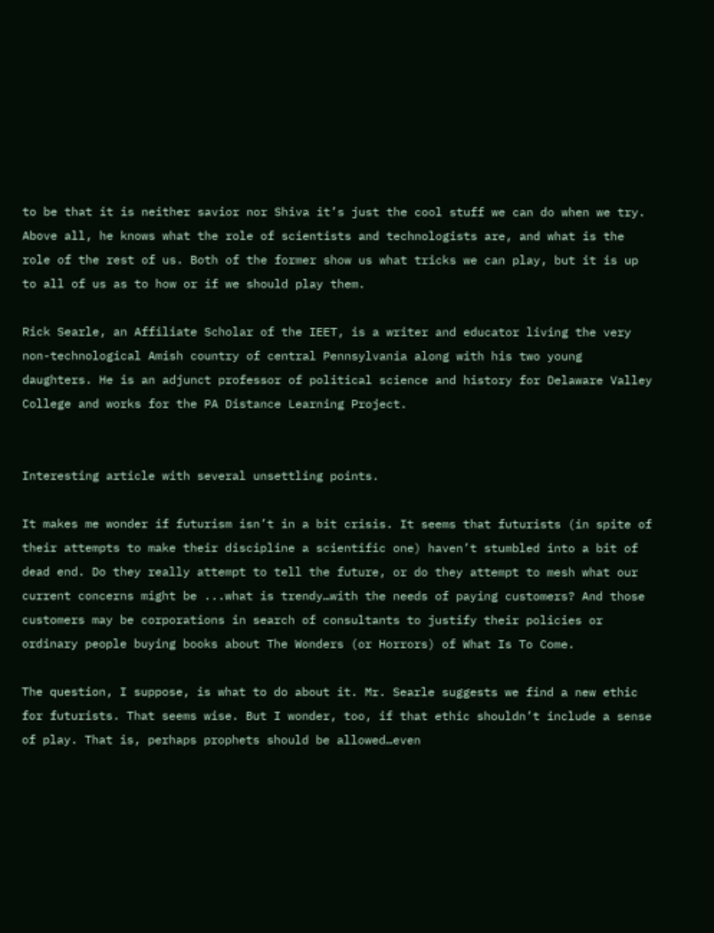to be that it is neither savior nor Shiva it’s just the cool stuff we can do when we try. Above all, he knows what the role of scientists and technologists are, and what is the role of the rest of us. Both of the former show us what tricks we can play, but it is up to all of us as to how or if we should play them.

Rick Searle, an Affiliate Scholar of the IEET, is a writer and educator living the very non-technological Amish country of central Pennsylvania along with his two young daughters. He is an adjunct professor of political science and history for Delaware Valley College and works for the PA Distance Learning Project.


Interesting article with several unsettling points.

It makes me wonder if futurism isn’t in a bit crisis. It seems that futurists (in spite of their attempts to make their discipline a scientific one) haven’t stumbled into a bit of dead end. Do they really attempt to tell the future, or do they attempt to mesh what our current concerns might be ...what is trendy…with the needs of paying customers? And those customers may be corporations in search of consultants to justify their policies or ordinary people buying books about The Wonders (or Horrors) of What Is To Come.

The question, I suppose, is what to do about it. Mr. Searle suggests we find a new ethic for futurists. That seems wise. But I wonder, too, if that ethic shouldn’t include a sense of play. That is, perhaps prophets should be allowed…even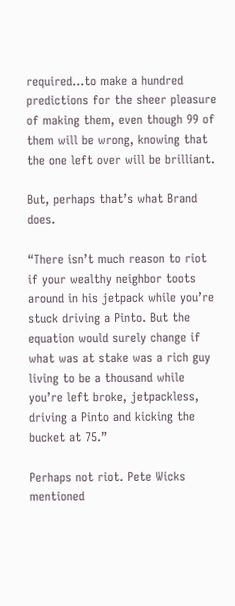required…to make a hundred predictions for the sheer pleasure of making them, even though 99 of them will be wrong, knowing that the one left over will be brilliant.

But, perhaps that’s what Brand does.

“There isn’t much reason to riot if your wealthy neighbor toots around in his jetpack while you’re stuck driving a Pinto. But the equation would surely change if what was at stake was a rich guy living to be a thousand while you’re left broke, jetpackless, driving a Pinto and kicking the bucket at 75.”

Perhaps not riot. Pete Wicks mentioned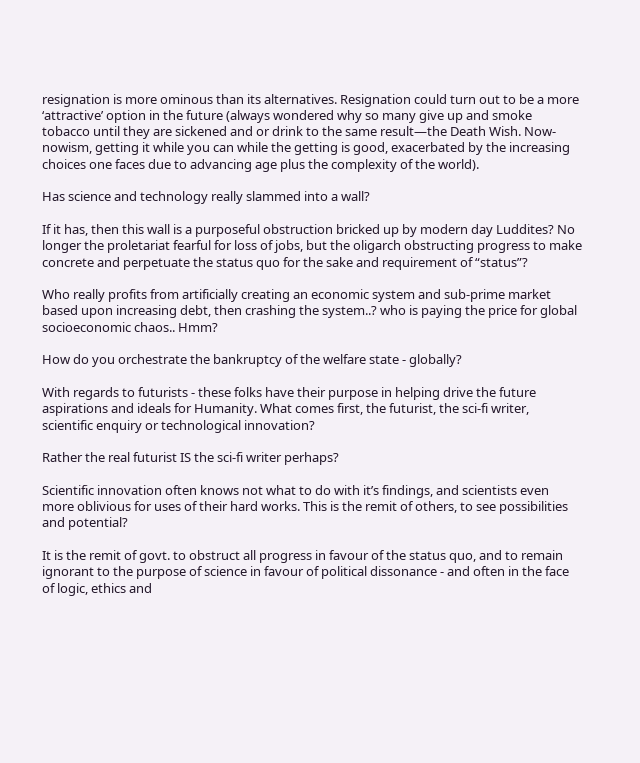resignation is more ominous than its alternatives. Resignation could turn out to be a more ‘attractive’ option in the future (always wondered why so many give up and smoke tobacco until they are sickened and or drink to the same result—the Death Wish. Now- nowism, getting it while you can while the getting is good, exacerbated by the increasing choices one faces due to advancing age plus the complexity of the world).

Has science and technology really slammed into a wall?

If it has, then this wall is a purposeful obstruction bricked up by modern day Luddites? No longer the proletariat fearful for loss of jobs, but the oligarch obstructing progress to make concrete and perpetuate the status quo for the sake and requirement of “status”?

Who really profits from artificially creating an economic system and sub-prime market based upon increasing debt, then crashing the system..? who is paying the price for global socioeconomic chaos.. Hmm?

How do you orchestrate the bankruptcy of the welfare state - globally?

With regards to futurists - these folks have their purpose in helping drive the future aspirations and ideals for Humanity. What comes first, the futurist, the sci-fi writer, scientific enquiry or technological innovation?

Rather the real futurist IS the sci-fi writer perhaps?

Scientific innovation often knows not what to do with it’s findings, and scientists even more oblivious for uses of their hard works. This is the remit of others, to see possibilities and potential?

It is the remit of govt. to obstruct all progress in favour of the status quo, and to remain ignorant to the purpose of science in favour of political dissonance - and often in the face of logic, ethics and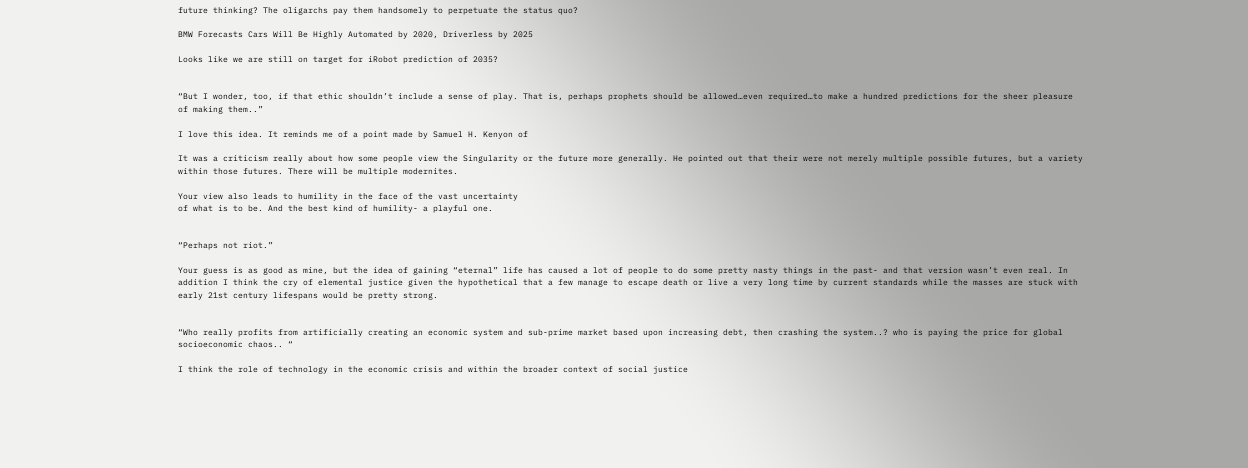future thinking? The oligarchs pay them handsomely to perpetuate the status quo?

BMW Forecasts Cars Will Be Highly Automated by 2020, Driverless by 2025

Looks like we are still on target for iRobot prediction of 2035?


“But I wonder, too, if that ethic shouldn’t include a sense of play. That is, perhaps prophets should be allowed…even required…to make a hundred predictions for the sheer pleasure of making them..”

I love this idea. It reminds me of a point made by Samuel H. Kenyon of

It was a criticism really about how some people view the Singularity or the future more generally. He pointed out that their were not merely multiple possible futures, but a variety within those futures. There will be multiple modernites.

Your view also leads to humility in the face of the vast uncertainty
of what is to be. And the best kind of humility- a playful one.


“Perhaps not riot.”

Your guess is as good as mine, but the idea of gaining “eternal” life has caused a lot of people to do some pretty nasty things in the past- and that version wasn’t even real. In addition I think the cry of elemental justice given the hypothetical that a few manage to escape death or live a very long time by current standards while the masses are stuck with early 21st century lifespans would be pretty strong.


“Who really profits from artificially creating an economic system and sub-prime market based upon increasing debt, then crashing the system..? who is paying the price for global socioeconomic chaos.. “

I think the role of technology in the economic crisis and within the broader context of social justice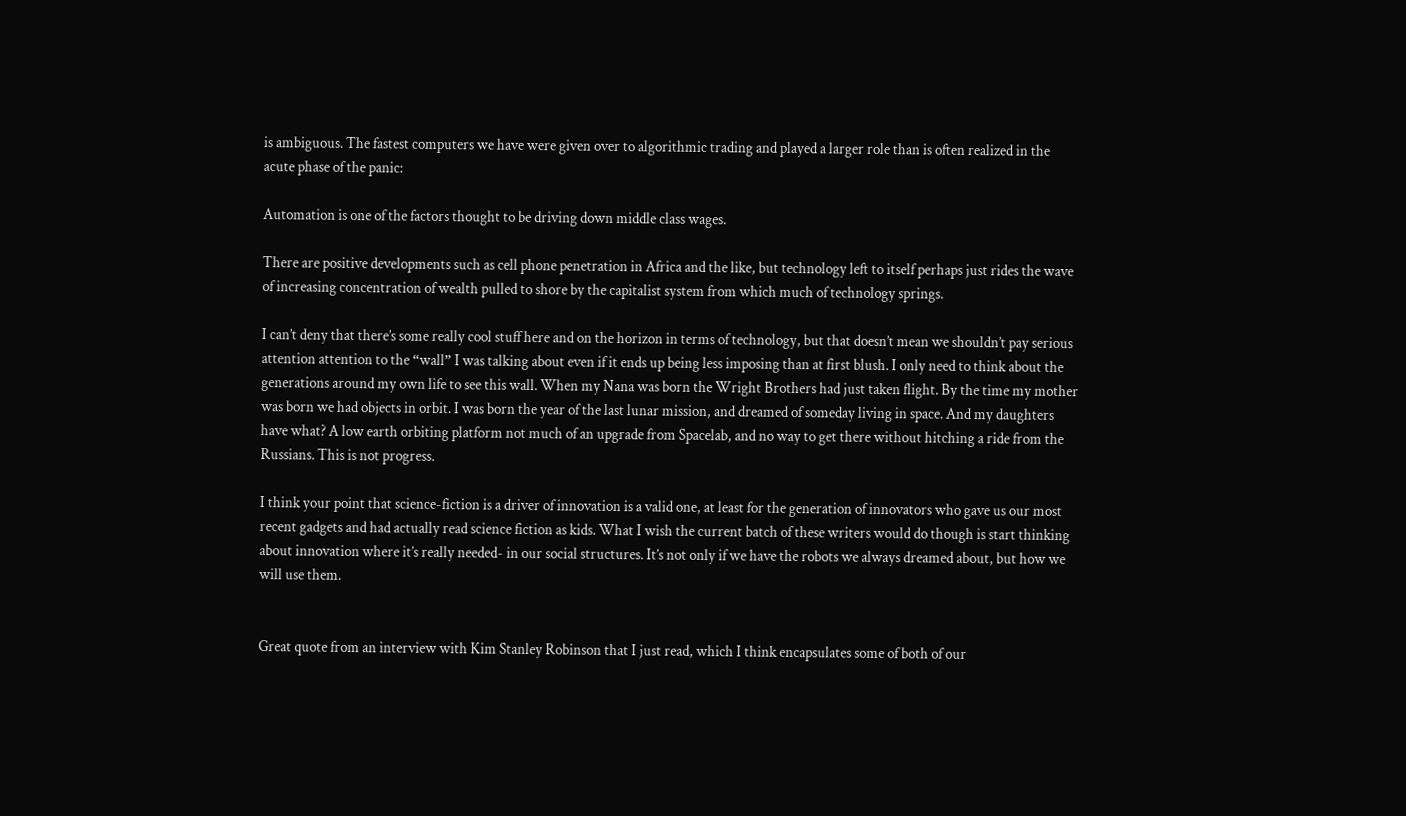is ambiguous. The fastest computers we have were given over to algorithmic trading and played a larger role than is often realized in the acute phase of the panic:

Automation is one of the factors thought to be driving down middle class wages.

There are positive developments such as cell phone penetration in Africa and the like, but technology left to itself perhaps just rides the wave of increasing concentration of wealth pulled to shore by the capitalist system from which much of technology springs.

I can’t deny that there’s some really cool stuff here and on the horizon in terms of technology, but that doesn’t mean we shouldn’t pay serious attention attention to the “wall” I was talking about even if it ends up being less imposing than at first blush. I only need to think about the generations around my own life to see this wall. When my Nana was born the Wright Brothers had just taken flight. By the time my mother was born we had objects in orbit. I was born the year of the last lunar mission, and dreamed of someday living in space. And my daughters have what? A low earth orbiting platform not much of an upgrade from Spacelab, and no way to get there without hitching a ride from the Russians. This is not progress.

I think your point that science-fiction is a driver of innovation is a valid one, at least for the generation of innovators who gave us our most recent gadgets and had actually read science fiction as kids. What I wish the current batch of these writers would do though is start thinking about innovation where it’s really needed- in our social structures. It’s not only if we have the robots we always dreamed about, but how we will use them.


Great quote from an interview with Kim Stanley Robinson that I just read, which I think encapsulates some of both of our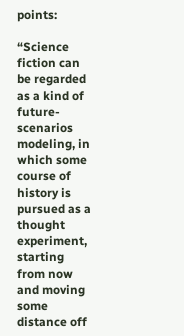points:

“Science fiction can be regarded as a kind of future-scenarios modeling, in which some course of history is pursued as a thought experiment, starting from now and moving some distance off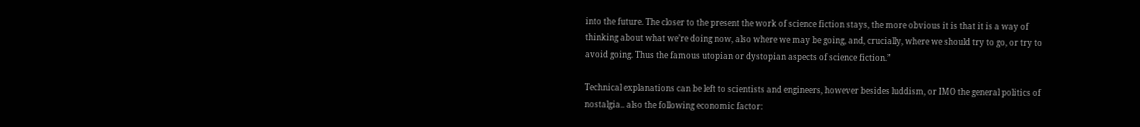into the future. The closer to the present the work of science fiction stays, the more obvious it is that it is a way of thinking about what we’re doing now, also where we may be going, and, crucially, where we should try to go, or try to avoid going. Thus the famous utopian or dystopian aspects of science fiction.”

Technical explanations can be left to scientists and engineers, however besides luddism, or IMO the general politics of nostalgia.. also the following economic factor: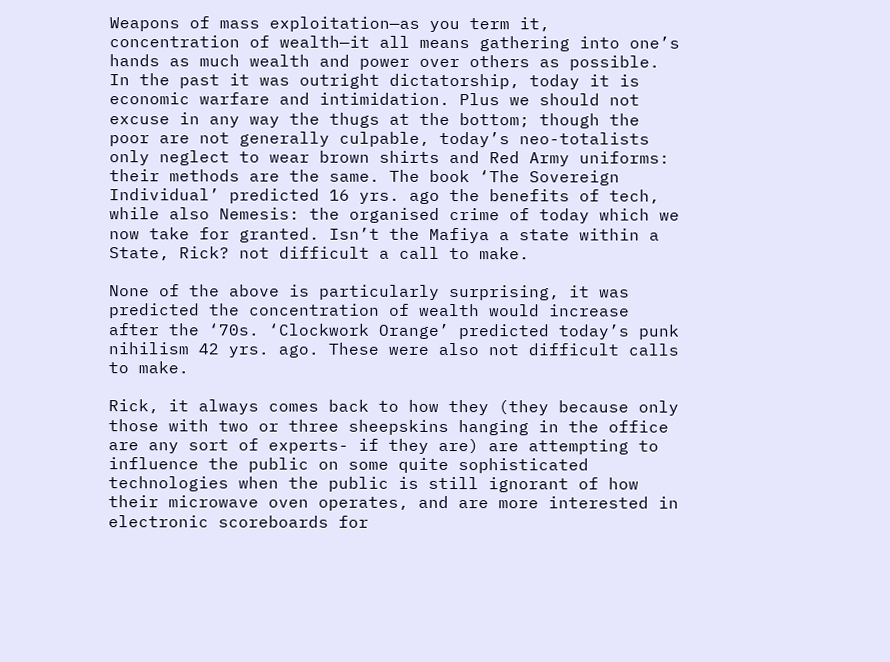Weapons of mass exploitation—as you term it, concentration of wealth—it all means gathering into one’s hands as much wealth and power over others as possible. In the past it was outright dictatorship, today it is economic warfare and intimidation. Plus we should not excuse in any way the thugs at the bottom; though the poor are not generally culpable, today’s neo-totalists only neglect to wear brown shirts and Red Army uniforms: their methods are the same. The book ‘The Sovereign Individual’ predicted 16 yrs. ago the benefits of tech, while also Nemesis: the organised crime of today which we now take for granted. Isn’t the Mafiya a state within a State, Rick? not difficult a call to make.

None of the above is particularly surprising, it was predicted the concentration of wealth would increase after the ‘70s. ‘Clockwork Orange’ predicted today’s punk nihilism 42 yrs. ago. These were also not difficult calls to make.

Rick, it always comes back to how they (they because only those with two or three sheepskins hanging in the office are any sort of experts- if they are) are attempting to influence the public on some quite sophisticated technologies when the public is still ignorant of how their microwave oven operates, and are more interested in electronic scoreboards for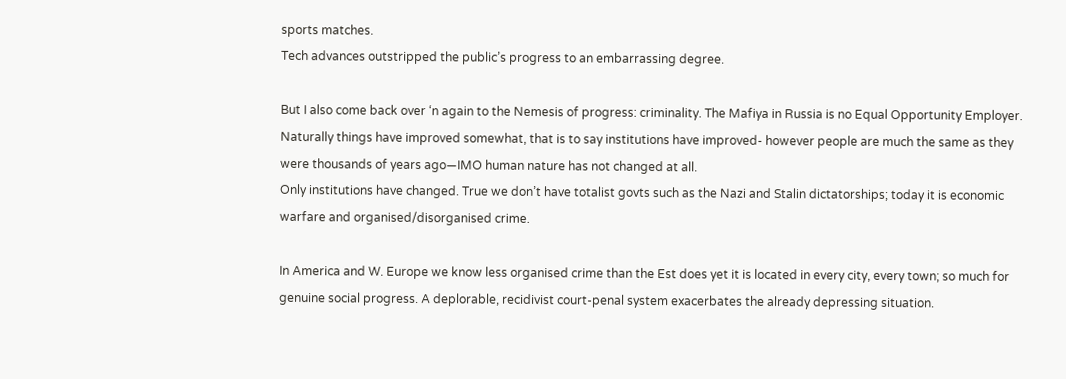sports matches.
Tech advances outstripped the public’s progress to an embarrassing degree.

But I also come back over ‘n again to the Nemesis of progress: criminality. The Mafiya in Russia is no Equal Opportunity Employer. Naturally things have improved somewhat, that is to say institutions have improved- however people are much the same as they were thousands of years ago—IMO human nature has not changed at all.
Only institutions have changed. True we don’t have totalist govts such as the Nazi and Stalin dictatorships; today it is economic warfare and organised/disorganised crime.

In America and W. Europe we know less organised crime than the Est does yet it is located in every city, every town; so much for genuine social progress. A deplorable, recidivist court-penal system exacerbates the already depressing situation.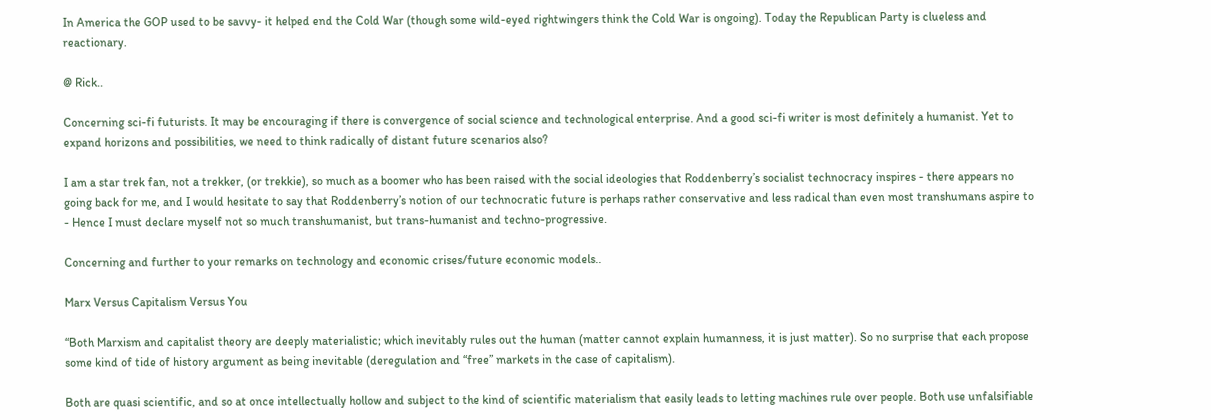In America the GOP used to be savvy- it helped end the Cold War (though some wild-eyed rightwingers think the Cold War is ongoing). Today the Republican Party is clueless and reactionary.

@ Rick..

Concerning sci-fi futurists. It may be encouraging if there is convergence of social science and technological enterprise. And a good sci-fi writer is most definitely a humanist. Yet to expand horizons and possibilities, we need to think radically of distant future scenarios also?

I am a star trek fan, not a trekker, (or trekkie), so much as a boomer who has been raised with the social ideologies that Roddenberry’s socialist technocracy inspires - there appears no going back for me, and I would hesitate to say that Roddenberry’s notion of our technocratic future is perhaps rather conservative and less radical than even most transhumans aspire to - Hence I must declare myself not so much transhumanist, but trans-humanist and techno-progressive.

Concerning and further to your remarks on technology and economic crises/future economic models..

Marx Versus Capitalism Versus You

“Both Marxism and capitalist theory are deeply materialistic; which inevitably rules out the human (matter cannot explain humanness, it is just matter). So no surprise that each propose some kind of tide of history argument as being inevitable (deregulation and “free” markets in the case of capitalism).

Both are quasi scientific, and so at once intellectually hollow and subject to the kind of scientific materialism that easily leads to letting machines rule over people. Both use unfalsifiable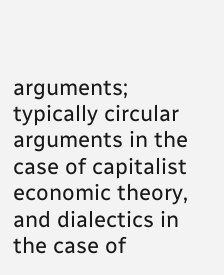arguments; typically circular arguments in the case of capitalist economic theory, and dialectics in the case of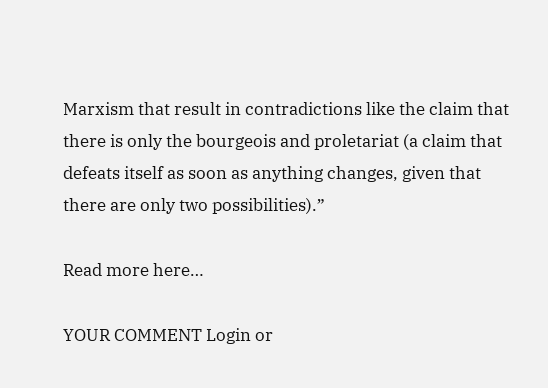Marxism that result in contradictions like the claim that there is only the bourgeois and proletariat (a claim that defeats itself as soon as anything changes, given that there are only two possibilities).”

Read more here…

YOUR COMMENT Login or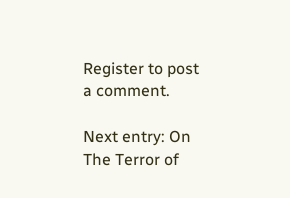Register to post a comment.

Next entry: On The Terror of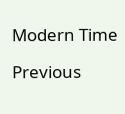Modern Time

Previous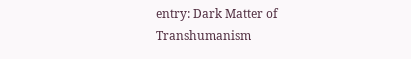entry: Dark Matter of Transhumanism